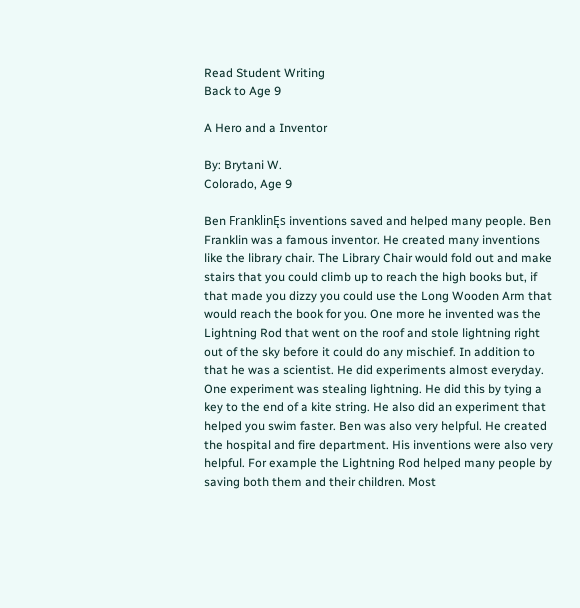Read Student Writing
Back to Age 9

A Hero and a Inventor

By: Brytani W.
Colorado, Age 9

Ben FranklinĘs inventions saved and helped many people. Ben Franklin was a famous inventor. He created many inventions like the library chair. The Library Chair would fold out and make stairs that you could climb up to reach the high books but, if that made you dizzy you could use the Long Wooden Arm that would reach the book for you. One more he invented was the Lightning Rod that went on the roof and stole lightning right out of the sky before it could do any mischief. In addition to that he was a scientist. He did experiments almost everyday. One experiment was stealing lightning. He did this by tying a key to the end of a kite string. He also did an experiment that helped you swim faster. Ben was also very helpful. He created the hospital and fire department. His inventions were also very helpful. For example the Lightning Rod helped many people by saving both them and their children. Most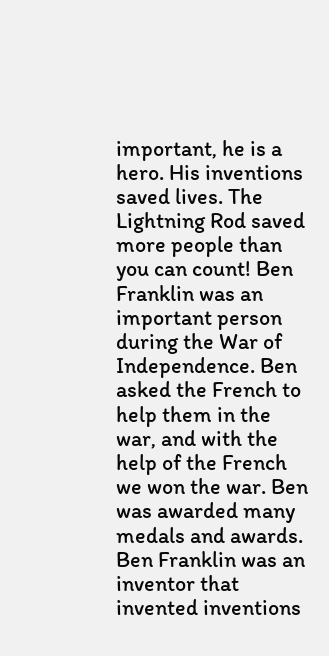important, he is a hero. His inventions saved lives. The Lightning Rod saved more people than you can count! Ben Franklin was an important person during the War of Independence. Ben asked the French to help them in the war, and with the help of the French we won the war. Ben was awarded many medals and awards. Ben Franklin was an inventor that invented inventions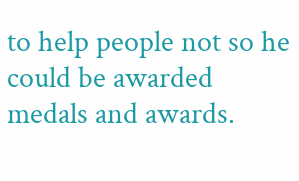to help people not so he could be awarded medals and awards.